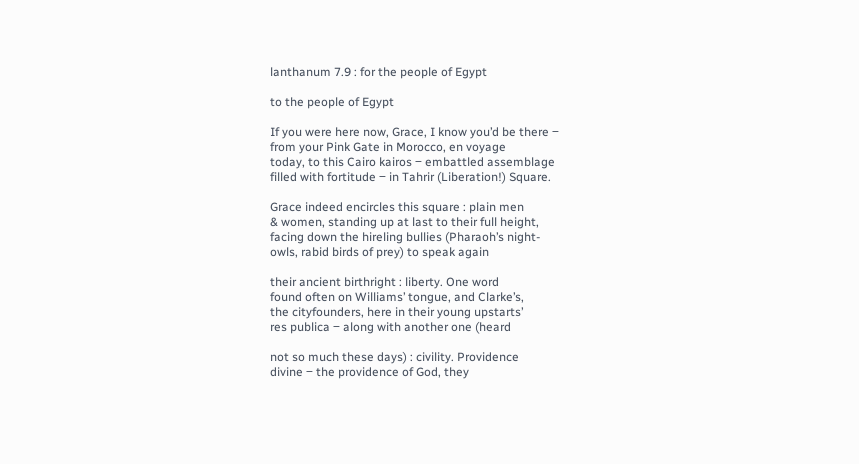lanthanum 7.9 : for the people of Egypt

to the people of Egypt

If you were here now, Grace, I know you’d be there ‒
from your Pink Gate in Morocco, en voyage
today, to this Cairo kairos ‒ embattled assemblage
filled with fortitude ‒ in Tahrir (Liberation!) Square.

Grace indeed encircles this square : plain men
& women, standing up at last to their full height,
facing down the hireling bullies (Pharaoh’s night-
owls, rabid birds of prey) to speak again

their ancient birthright : liberty. One word
found often on Williams’ tongue, and Clarke’s,
the cityfounders, here in their young upstarts’
res publica ‒ along with another one (heard

not so much these days) : civility. Providence
divine ‒ the providence of God, they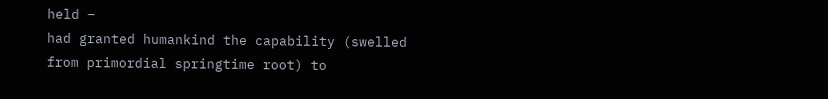held ‒
had granted humankind the capability (swelled
from primordial springtime root) to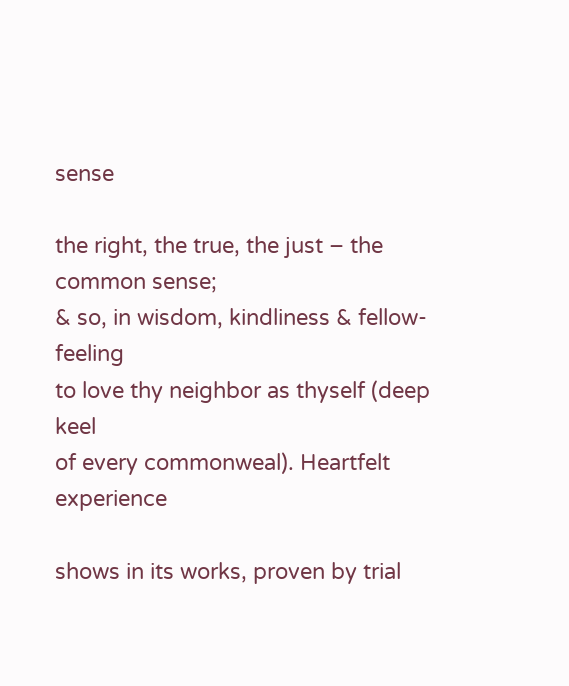sense

the right, the true, the just ‒ the common sense;
& so, in wisdom, kindliness & fellow-feeling
to love thy neighbor as thyself (deep keel
of every commonweal). Heartfelt experience

shows in its works, proven by trial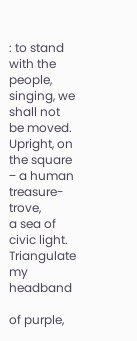: to stand
with the people, singing, we shall not be moved.
Upright, on the square ‒ a human treasure-trove,
a sea of civic light. Triangulate my headband

of purple,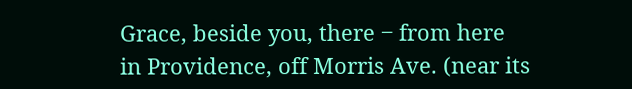Grace, beside you, there ‒ from here
in Providence, off Morris Ave. (near its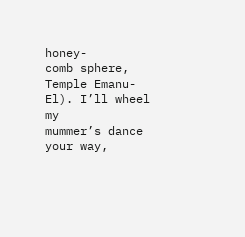honey-
comb sphere, Temple Emanu-El). I’ll wheel my
mummer’s dance your way,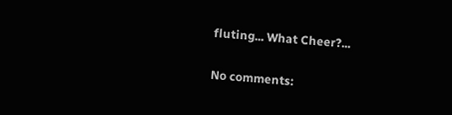fluting... What Cheer?...

No comments: